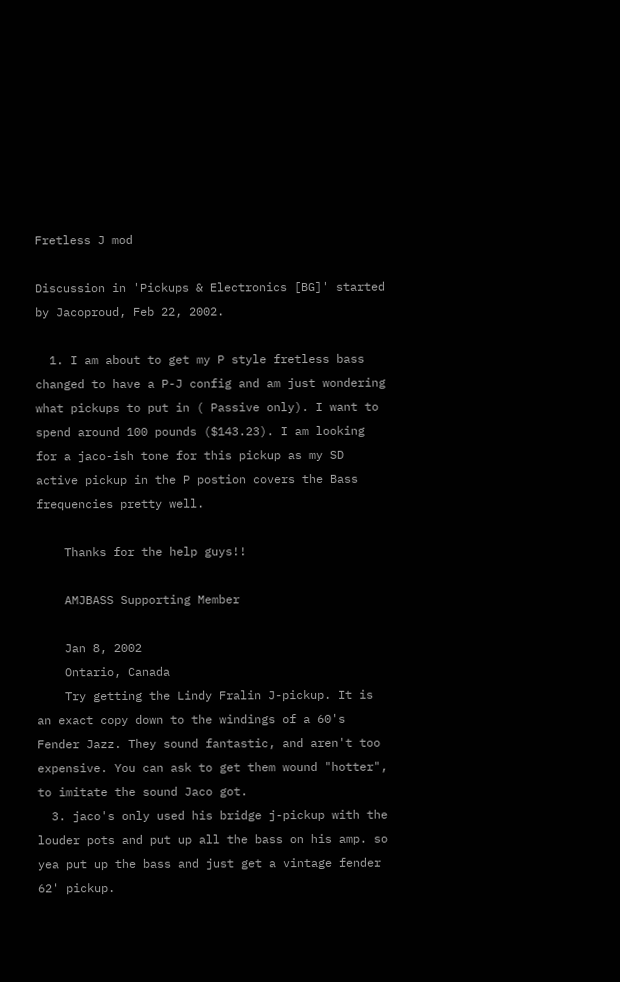Fretless J mod

Discussion in 'Pickups & Electronics [BG]' started by Jacoproud, Feb 22, 2002.

  1. I am about to get my P style fretless bass changed to have a P-J config and am just wondering what pickups to put in ( Passive only). I want to spend around 100 pounds ($143.23). I am looking for a jaco-ish tone for this pickup as my SD active pickup in the P postion covers the Bass frequencies pretty well.

    Thanks for the help guys!!

    AMJBASS Supporting Member

    Jan 8, 2002
    Ontario, Canada
    Try getting the Lindy Fralin J-pickup. It is an exact copy down to the windings of a 60's Fender Jazz. They sound fantastic, and aren't too expensive. You can ask to get them wound "hotter", to imitate the sound Jaco got.
  3. jaco's only used his bridge j-pickup with the louder pots and put up all the bass on his amp. so yea put up the bass and just get a vintage fender 62' pickup.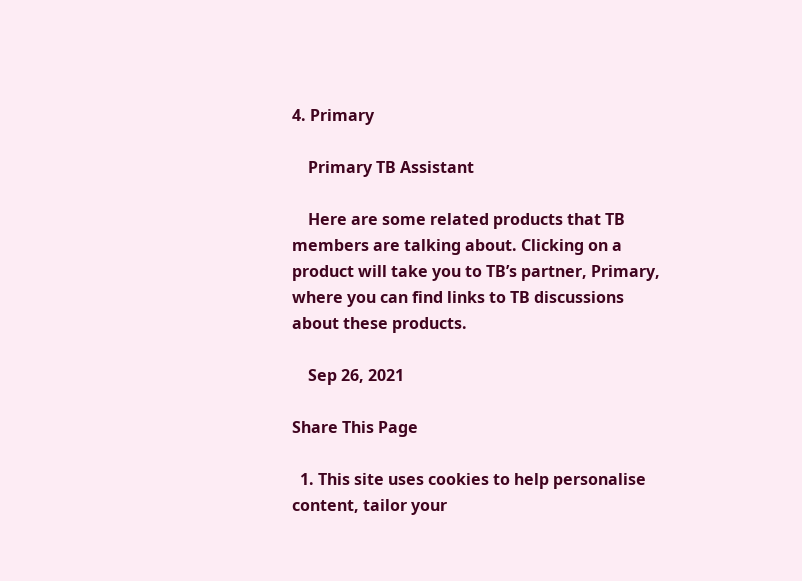4. Primary

    Primary TB Assistant

    Here are some related products that TB members are talking about. Clicking on a product will take you to TB’s partner, Primary, where you can find links to TB discussions about these products.

    Sep 26, 2021

Share This Page

  1. This site uses cookies to help personalise content, tailor your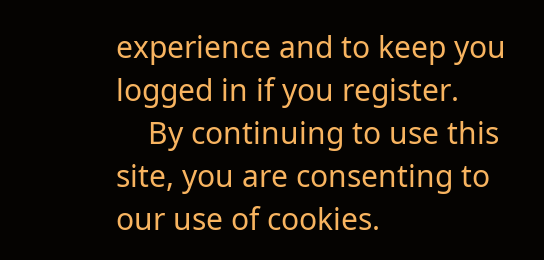experience and to keep you logged in if you register.
    By continuing to use this site, you are consenting to our use of cookies.